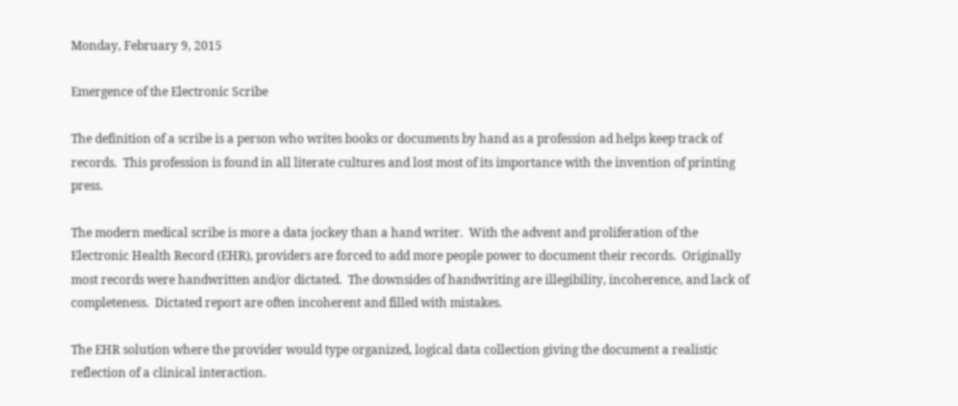Monday, February 9, 2015

Emergence of the Electronic Scribe

The definition of a scribe is a person who writes books or documents by hand as a profession ad helps keep track of records.  This profession is found in all literate cultures and lost most of its importance with the invention of printing press.

The modern medical scribe is more a data jockey than a hand writer.  With the advent and proliferation of the Electronic Health Record (EHR), providers are forced to add more people power to document their records.  Originally most records were handwritten and/or dictated.  The downsides of handwriting are illegibility, incoherence, and lack of completeness.  Dictated report are often incoherent and filled with mistakes.

The EHR solution where the provider would type organized, logical data collection giving the document a realistic reflection of a clinical interaction.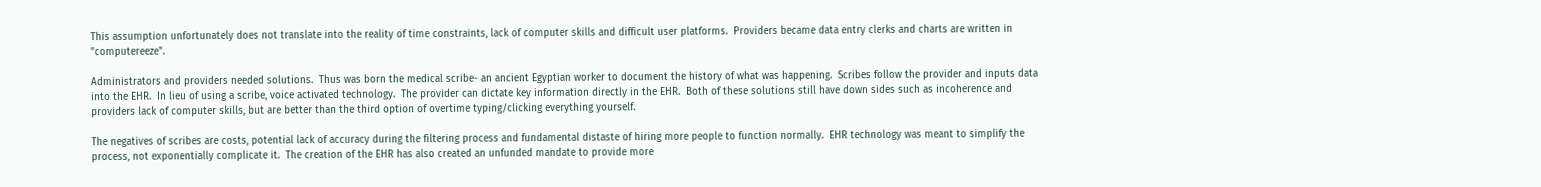This assumption unfortunately does not translate into the reality of time constraints, lack of computer skills and difficult user platforms.  Providers became data entry clerks and charts are written in "computereeze".

Administrators and providers needed solutions.  Thus was born the medical scribe- an ancient Egyptian worker to document the history of what was happening.  Scribes follow the provider and inputs data into the EHR.  In lieu of using a scribe, voice activated technology.  The provider can dictate key information directly in the EHR.  Both of these solutions still have down sides such as incoherence and providers lack of computer skills, but are better than the third option of overtime typing/clicking everything yourself.

The negatives of scribes are costs, potential lack of accuracy during the filtering process and fundamental distaste of hiring more people to function normally.  EHR technology was meant to simplify the process, not exponentially complicate it.  The creation of the EHR has also created an unfunded mandate to provide more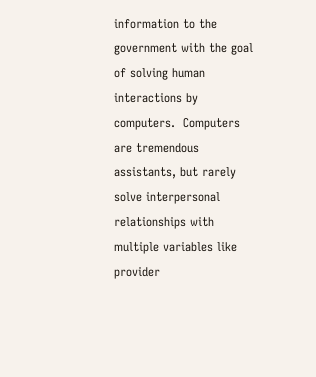information to the government with the goal of solving human interactions by computers.  Computers are tremendous assistants, but rarely solve interpersonal relationships with multiple variables like provider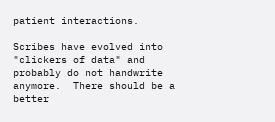patient interactions.

Scribes have evolved into "clickers of data" and probably do not handwrite anymore.  There should be a better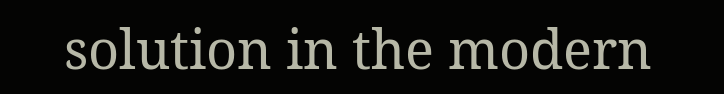solution in the modern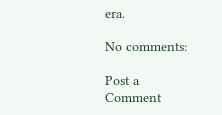era.

No comments:

Post a Comment